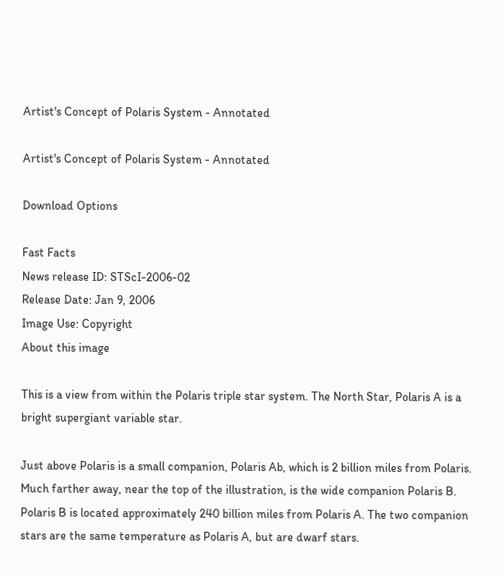Artist's Concept of Polaris System - Annotated

Artist's Concept of Polaris System - Annotated

Download Options

Fast Facts
News release ID: STScI-2006-02
Release Date: Jan 9, 2006
Image Use: Copyright
About this image

This is a view from within the Polaris triple star system. The North Star, Polaris A is a bright supergiant variable star.

Just above Polaris is a small companion, Polaris Ab, which is 2 billion miles from Polaris. Much farther away, near the top of the illustration, is the wide companion Polaris B. Polaris B is located approximately 240 billion miles from Polaris A. The two companion stars are the same temperature as Polaris A, but are dwarf stars.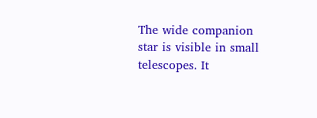The wide companion star is visible in small telescopes. It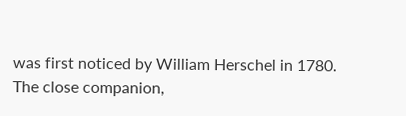was first noticed by William Herschel in 1780. The close companion,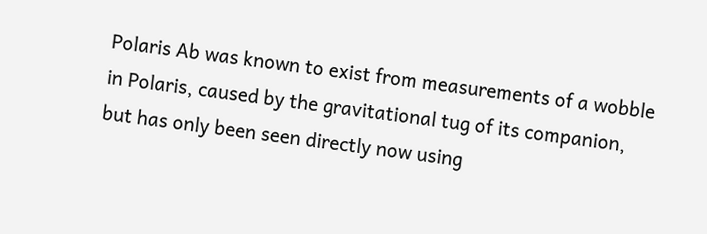Polaris Ab was known to exist from measurements of a wobble in Polaris, caused by the gravitational tug of its companion, but has only been seen directly now using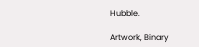Hubble.

Artwork, Binary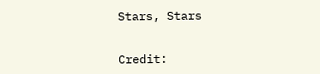Stars, Stars


Credit: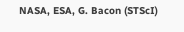NASA, ESA, G. Bacon (STScI)